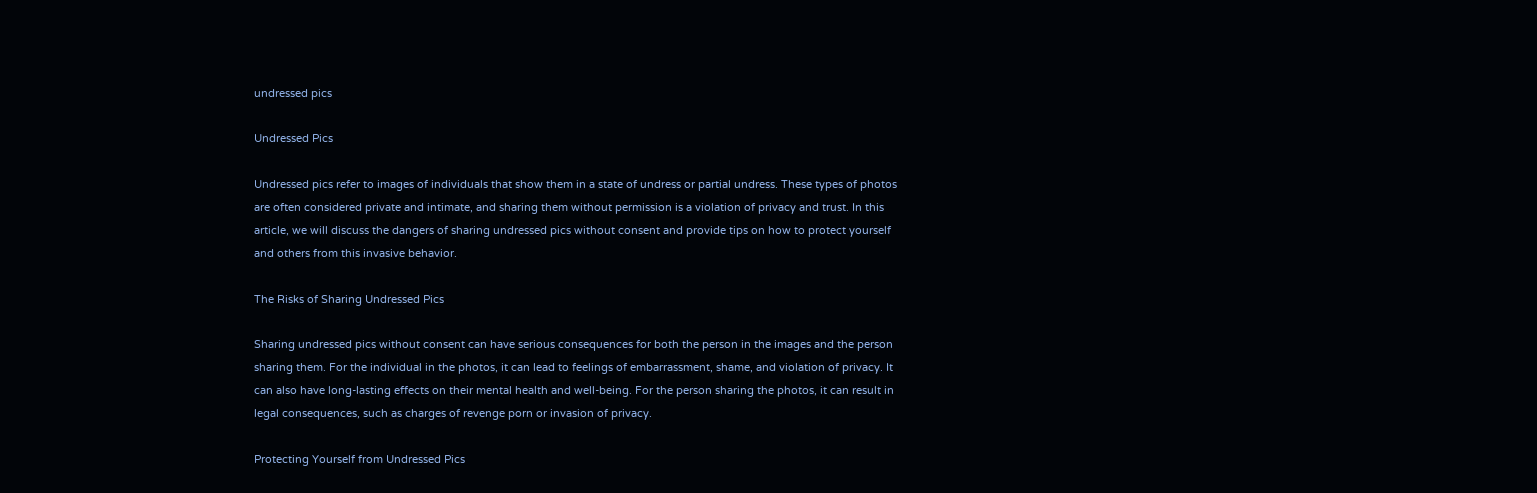undressed pics

Undressed Pics

Undressed pics refer to images of individuals that show them in a state of undress or partial undress. These types of photos are often considered private and intimate, and sharing them without permission is a violation of privacy and trust. In this article, we will discuss the dangers of sharing undressed pics without consent and provide tips on how to protect yourself and others from this invasive behavior.

The Risks of Sharing Undressed Pics

Sharing undressed pics without consent can have serious consequences for both the person in the images and the person sharing them. For the individual in the photos, it can lead to feelings of embarrassment, shame, and violation of privacy. It can also have long-lasting effects on their mental health and well-being. For the person sharing the photos, it can result in legal consequences, such as charges of revenge porn or invasion of privacy.

Protecting Yourself from Undressed Pics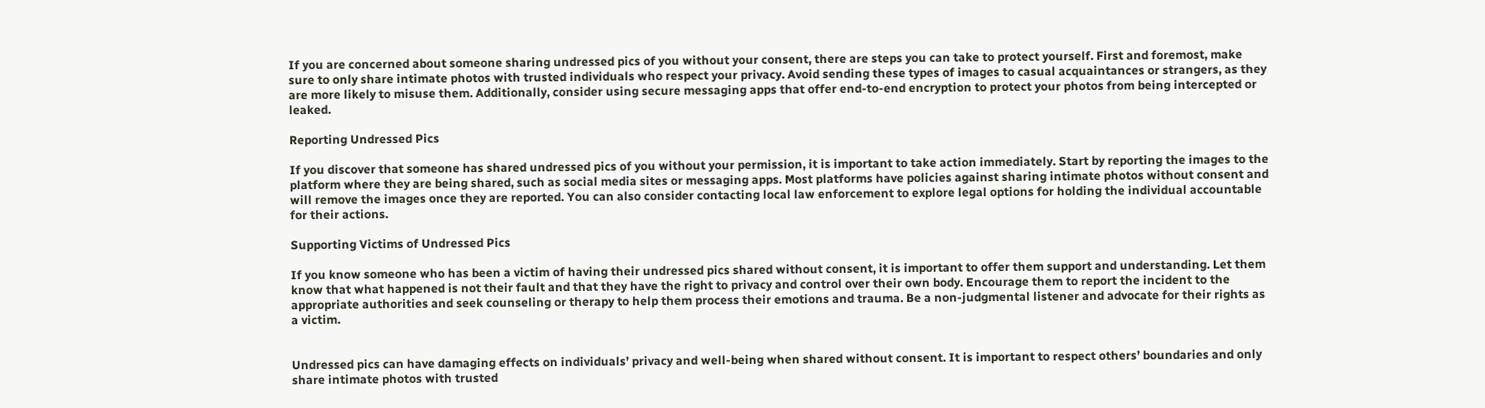If you are concerned about someone sharing undressed pics of you without your consent, there are steps you can take to protect yourself. First and foremost, make sure to only share intimate photos with trusted individuals who respect your privacy. Avoid sending these types of images to casual acquaintances or strangers, as they are more likely to misuse them. Additionally, consider using secure messaging apps that offer end-to-end encryption to protect your photos from being intercepted or leaked.

Reporting Undressed Pics

If you discover that someone has shared undressed pics of you without your permission, it is important to take action immediately. Start by reporting the images to the platform where they are being shared, such as social media sites or messaging apps. Most platforms have policies against sharing intimate photos without consent and will remove the images once they are reported. You can also consider contacting local law enforcement to explore legal options for holding the individual accountable for their actions.

Supporting Victims of Undressed Pics

If you know someone who has been a victim of having their undressed pics shared without consent, it is important to offer them support and understanding. Let them know that what happened is not their fault and that they have the right to privacy and control over their own body. Encourage them to report the incident to the appropriate authorities and seek counseling or therapy to help them process their emotions and trauma. Be a non-judgmental listener and advocate for their rights as a victim.


Undressed pics can have damaging effects on individuals’ privacy and well-being when shared without consent. It is important to respect others’ boundaries and only share intimate photos with trusted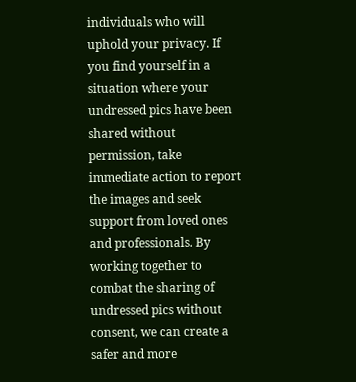individuals who will uphold your privacy. If you find yourself in a situation where your undressed pics have been shared without permission, take immediate action to report the images and seek support from loved ones and professionals. By working together to combat the sharing of undressed pics without consent, we can create a safer and more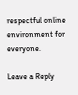respectful online environment for everyone.

Leave a Reply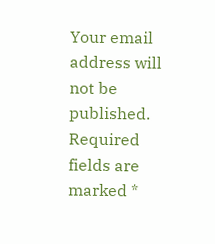Your email address will not be published. Required fields are marked *